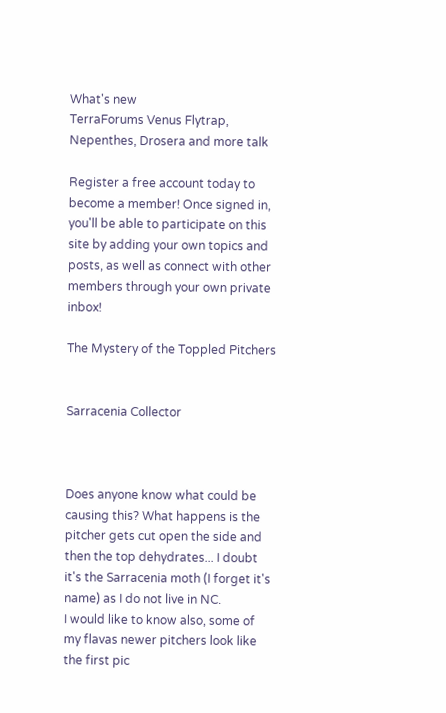What's new
TerraForums Venus Flytrap, Nepenthes, Drosera and more talk

Register a free account today to become a member! Once signed in, you'll be able to participate on this site by adding your own topics and posts, as well as connect with other members through your own private inbox!

The Mystery of the Toppled Pitchers


Sarracenia Collector



Does anyone know what could be causing this? What happens is the pitcher gets cut open the side and then the top dehydrates... I doubt it's the Sarracenia moth (I forget it's name) as I do not live in NC.
I would like to know also, some of my flavas newer pitchers look like the first pic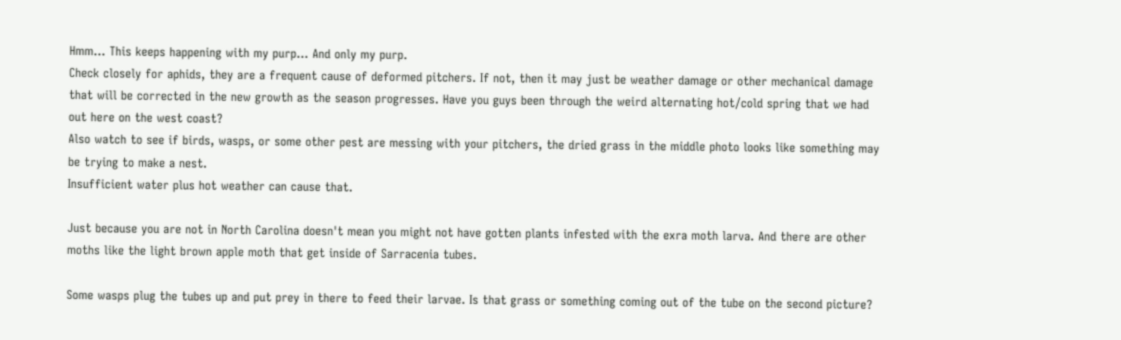Hmm... This keeps happening with my purp... And only my purp.
Check closely for aphids, they are a frequent cause of deformed pitchers. If not, then it may just be weather damage or other mechanical damage that will be corrected in the new growth as the season progresses. Have you guys been through the weird alternating hot/cold spring that we had out here on the west coast?
Also watch to see if birds, wasps, or some other pest are messing with your pitchers, the dried grass in the middle photo looks like something may be trying to make a nest.
Insufficient water plus hot weather can cause that.

Just because you are not in North Carolina doesn't mean you might not have gotten plants infested with the exra moth larva. And there are other moths like the light brown apple moth that get inside of Sarracenia tubes.

Some wasps plug the tubes up and put prey in there to feed their larvae. Is that grass or something coming out of the tube on the second picture?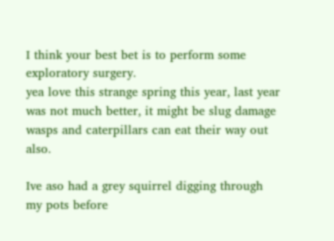I think your best bet is to perform some exploratory surgery.
yea love this strange spring this year, last year was not much better, it might be slug damage
wasps and caterpillars can eat their way out also.

Ive aso had a grey squirrel digging through my pots before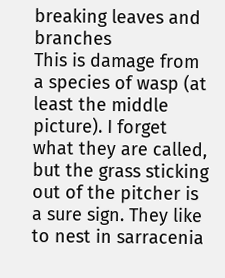breaking leaves and branches
This is damage from a species of wasp (at least the middle picture). I forget what they are called, but the grass sticking out of the pitcher is a sure sign. They like to nest in sarracenia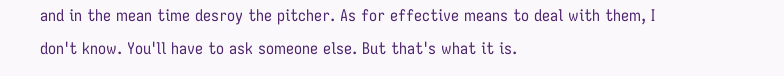and in the mean time desroy the pitcher. As for effective means to deal with them, I don't know. You'll have to ask someone else. But that's what it is.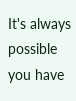It's always possible you have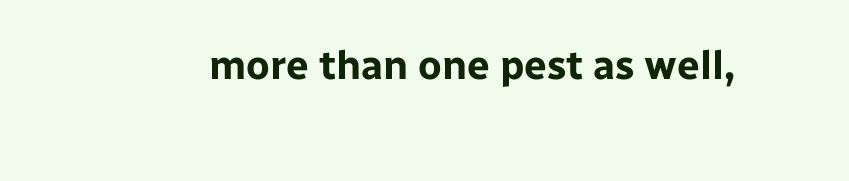more than one pest as well,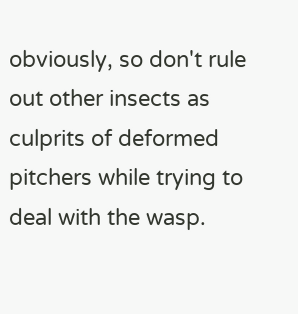obviously, so don't rule out other insects as culprits of deformed pitchers while trying to deal with the wasp.